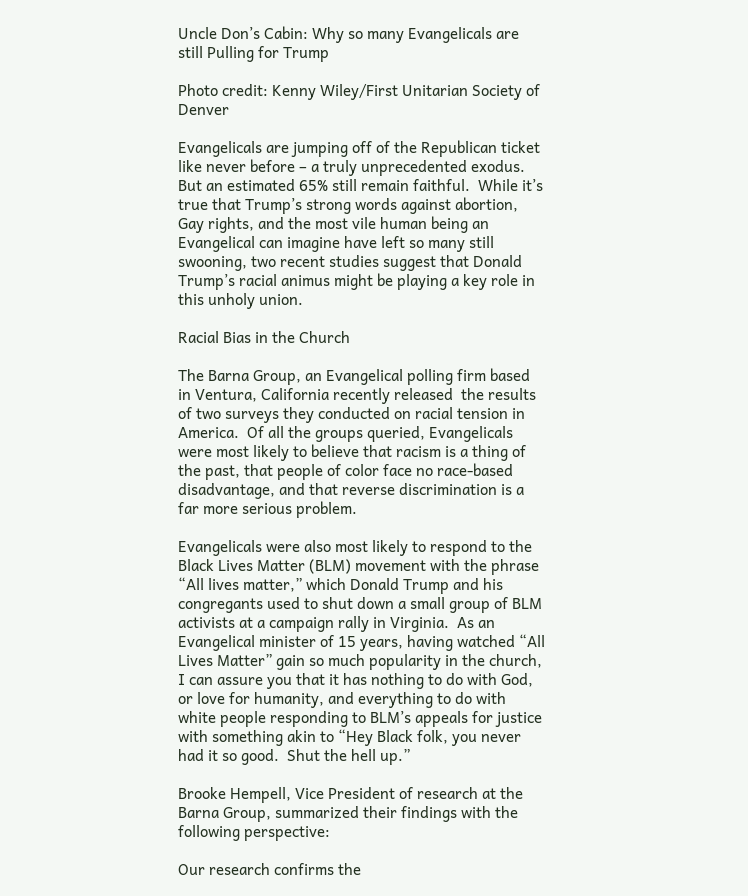Uncle Don’s Cabin: Why so many Evangelicals are still Pulling for Trump

Photo credit: Kenny Wiley/First Unitarian Society of Denver

Evangelicals are jumping off of the Republican ticket like never before – a truly unprecedented exodus.  But an estimated 65% still remain faithful.  While it’s true that Trump’s strong words against abortion, Gay rights, and the most vile human being an Evangelical can imagine have left so many still swooning, two recent studies suggest that Donald Trump’s racial animus might be playing a key role in this unholy union.

Racial Bias in the Church

The Barna Group, an Evangelical polling firm based in Ventura, California recently released  the results of two surveys they conducted on racial tension in America.  Of all the groups queried, Evangelicals were most likely to believe that racism is a thing of the past, that people of color face no race-based disadvantage, and that reverse discrimination is a far more serious problem.

Evangelicals were also most likely to respond to the Black Lives Matter (BLM) movement with the phrase “All lives matter,” which Donald Trump and his congregants used to shut down a small group of BLM activists at a campaign rally in Virginia.  As an Evangelical minister of 15 years, having watched “All Lives Matter” gain so much popularity in the church, I can assure you that it has nothing to do with God, or love for humanity, and everything to do with white people responding to BLM’s appeals for justice with something akin to “Hey Black folk, you never had it so good.  Shut the hell up.”

Brooke Hempell, Vice President of research at the Barna Group, summarized their findings with the following perspective:

Our research confirms the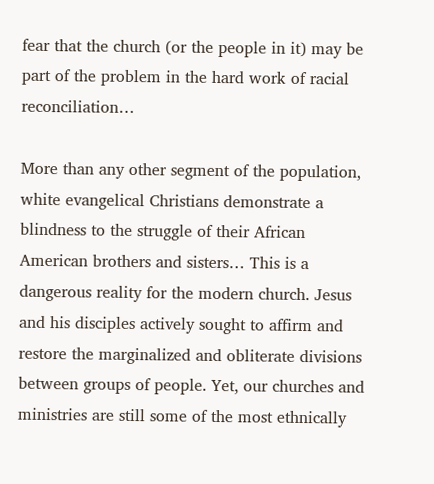fear that the church (or the people in it) may be part of the problem in the hard work of racial reconciliation…

More than any other segment of the population, white evangelical Christians demonstrate a blindness to the struggle of their African American brothers and sisters… This is a dangerous reality for the modern church. Jesus and his disciples actively sought to affirm and restore the marginalized and obliterate divisions between groups of people. Yet, our churches and ministries are still some of the most ethnically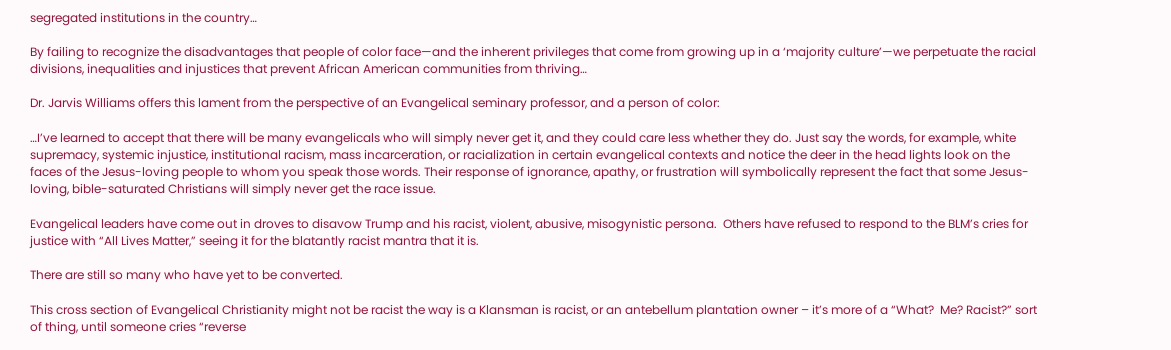segregated institutions in the country…

By failing to recognize the disadvantages that people of color face—and the inherent privileges that come from growing up in a ‘majority culture’—we perpetuate the racial divisions, inequalities and injustices that prevent African American communities from thriving…

Dr. Jarvis Williams offers this lament from the perspective of an Evangelical seminary professor, and a person of color:

…I’ve learned to accept that there will be many evangelicals who will simply never get it, and they could care less whether they do. Just say the words, for example, white supremacy, systemic injustice, institutional racism, mass incarceration, or racialization in certain evangelical contexts and notice the deer in the head lights look on the faces of the Jesus-loving people to whom you speak those words. Their response of ignorance, apathy, or frustration will symbolically represent the fact that some Jesus-loving, bible-saturated Christians will simply never get the race issue.

Evangelical leaders have come out in droves to disavow Trump and his racist, violent, abusive, misogynistic persona.  Others have refused to respond to the BLM’s cries for justice with “All Lives Matter,” seeing it for the blatantly racist mantra that it is.

There are still so many who have yet to be converted.

This cross section of Evangelical Christianity might not be racist the way is a Klansman is racist, or an antebellum plantation owner – it’s more of a “What?  Me? Racist?” sort of thing, until someone cries “reverse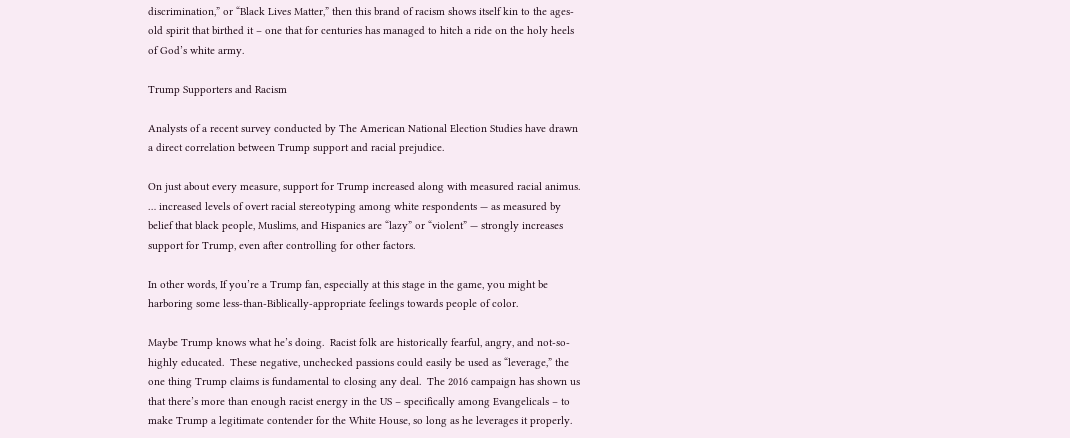discrimination,” or “Black Lives Matter,” then this brand of racism shows itself kin to the ages-old spirit that birthed it – one that for centuries has managed to hitch a ride on the holy heels of God’s white army.

Trump Supporters and Racism

Analysts of a recent survey conducted by The American National Election Studies have drawn a direct correlation between Trump support and racial prejudice.

On just about every measure, support for Trump increased along with measured racial animus.   … increased levels of overt racial stereotyping among white respondents — as measured by belief that black people, Muslims, and Hispanics are “lazy” or “violent” — strongly increases support for Trump, even after controlling for other factors.

In other words, If you’re a Trump fan, especially at this stage in the game, you might be harboring some less-than-Biblically-appropriate feelings towards people of color.

Maybe Trump knows what he’s doing.  Racist folk are historically fearful, angry, and not-so-highly educated.  These negative, unchecked passions could easily be used as “leverage,” the one thing Trump claims is fundamental to closing any deal.  The 2016 campaign has shown us that there’s more than enough racist energy in the US – specifically among Evangelicals – to make Trump a legitimate contender for the White House, so long as he leverages it properly.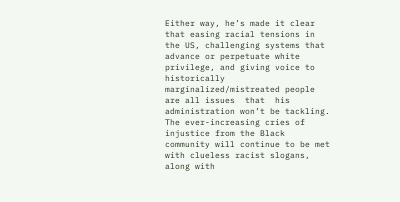Either way, he’s made it clear that easing racial tensions in the US, challenging systems that advance or perpetuate white privilege, and giving voice to historically marginalized/mistreated people are all issues  that  his administration won’t be tackling.  The ever-increasing cries of injustice from the Black community will continue to be met with clueless racist slogans, along with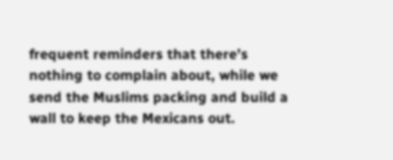frequent reminders that there’s nothing to complain about, while we send the Muslims packing and build a wall to keep the Mexicans out.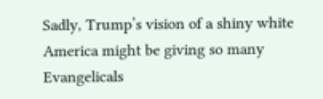Sadly, Trump’s vision of a shiny white America might be giving so many Evangelicals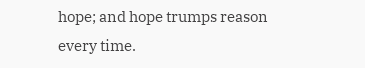hope; and hope trumps reason every time.